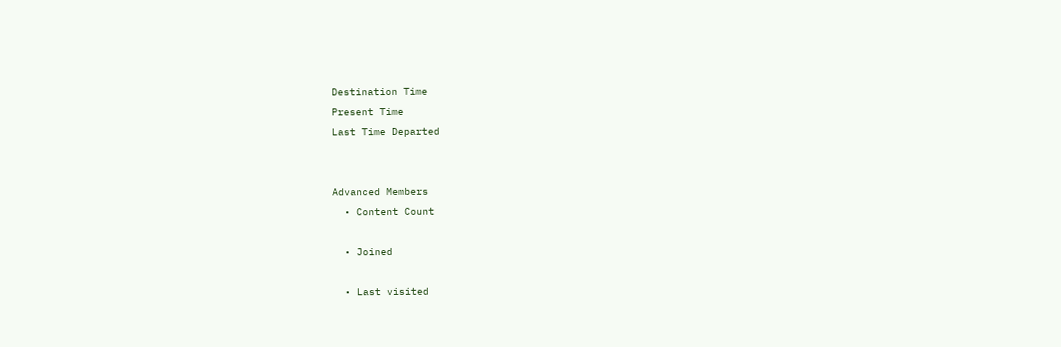Destination Time
Present Time
Last Time Departed


Advanced Members
  • Content Count

  • Joined

  • Last visited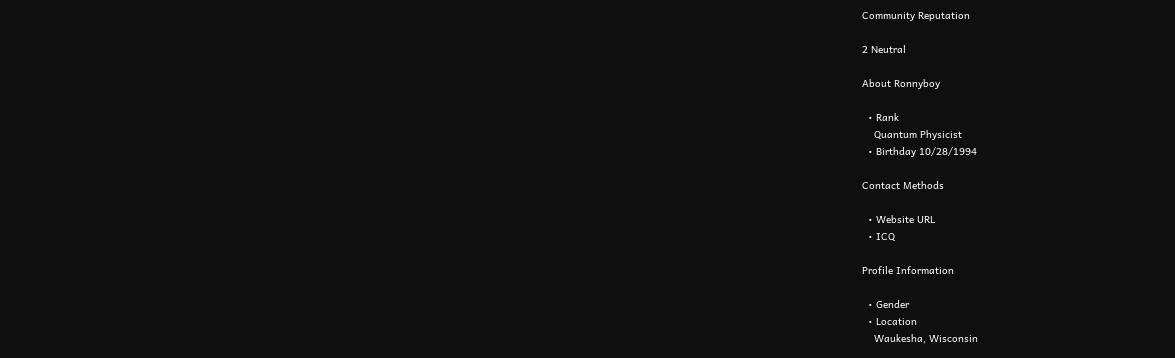Community Reputation

2 Neutral

About Ronnyboy

  • Rank
    Quantum Physicist
  • Birthday 10/28/1994

Contact Methods

  • Website URL
  • ICQ

Profile Information

  • Gender
  • Location
    Waukesha, Wisconsin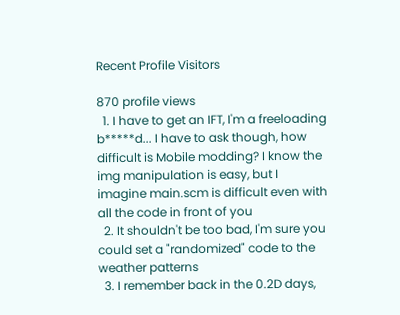Recent Profile Visitors

870 profile views
  1. I have to get an IFT, I'm a freeloading b*****d... I have to ask though, how difficult is Mobile modding? I know the img manipulation is easy, but I imagine main.scm is difficult even with all the code in front of you
  2. It shouldn't be too bad, I'm sure you could set a "randomized" code to the weather patterns
  3. I remember back in the 0.2D days,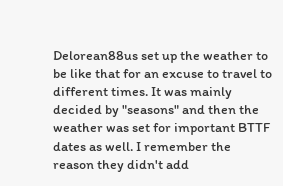Delorean88us set up the weather to be like that for an excuse to travel to different times. It was mainly decided by "seasons" and then the weather was set for important BTTF dates as well. I remember the reason they didn't add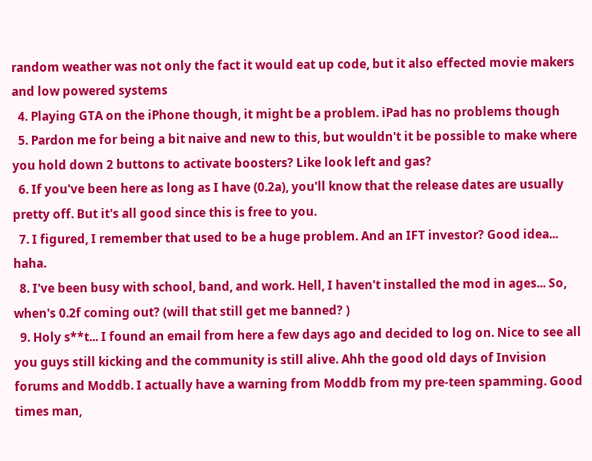random weather was not only the fact it would eat up code, but it also effected movie makers and low powered systems
  4. Playing GTA on the iPhone though, it might be a problem. iPad has no problems though
  5. Pardon me for being a bit naive and new to this, but wouldn't it be possible to make where you hold down 2 buttons to activate boosters? Like look left and gas?
  6. If you've been here as long as I have (0.2a), you'll know that the release dates are usually pretty off. But it's all good since this is free to you.
  7. I figured, I remember that used to be a huge problem. And an IFT investor? Good idea... haha.
  8. I've been busy with school, band, and work. Hell, I haven't installed the mod in ages... So, when's 0.2f coming out? (will that still get me banned? )
  9. Holy s**t... I found an email from here a few days ago and decided to log on. Nice to see all you guys still kicking and the community is still alive. Ahh the good old days of Invision forums and Moddb. I actually have a warning from Moddb from my pre-teen spamming. Good times man,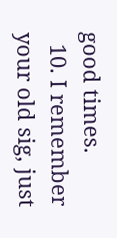good times.
  10. I remember your old sig, just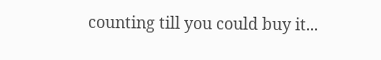counting till you could buy it...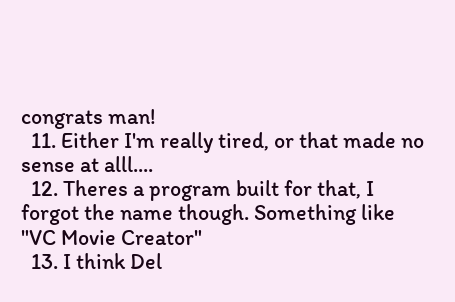congrats man!
  11. Either I'm really tired, or that made no sense at alll....
  12. Theres a program built for that, I forgot the name though. Something like "VC Movie Creator"
  13. I think Del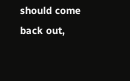should come back out,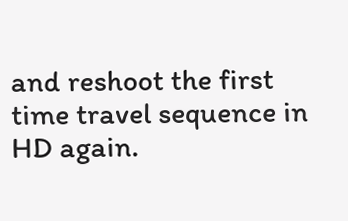and reshoot the first time travel sequence in HD again.